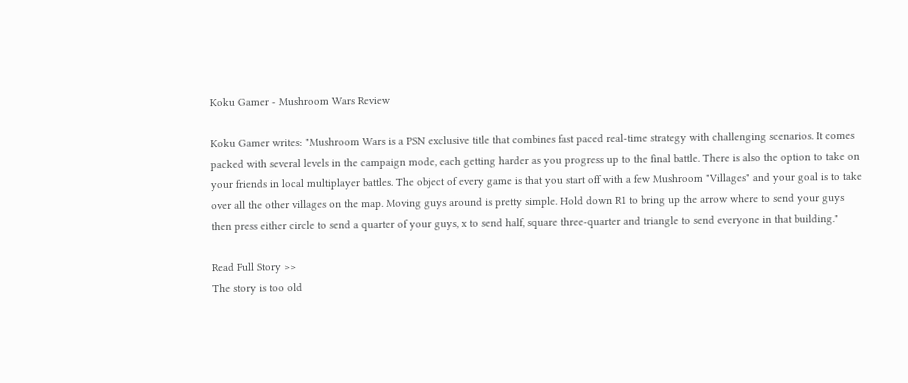Koku Gamer - Mushroom Wars Review

Koku Gamer writes: "Mushroom Wars is a PSN exclusive title that combines fast paced real-time strategy with challenging scenarios. It comes packed with several levels in the campaign mode, each getting harder as you progress up to the final battle. There is also the option to take on your friends in local multiplayer battles. The object of every game is that you start off with a few Mushroom "Villages" and your goal is to take over all the other villages on the map. Moving guys around is pretty simple. Hold down R1 to bring up the arrow where to send your guys then press either circle to send a quarter of your guys, x to send half, square three-quarter and triangle to send everyone in that building."

Read Full Story >>
The story is too old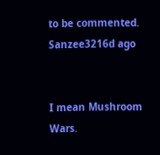to be commented.
Sanzee3216d ago


I mean Mushroom Wars.